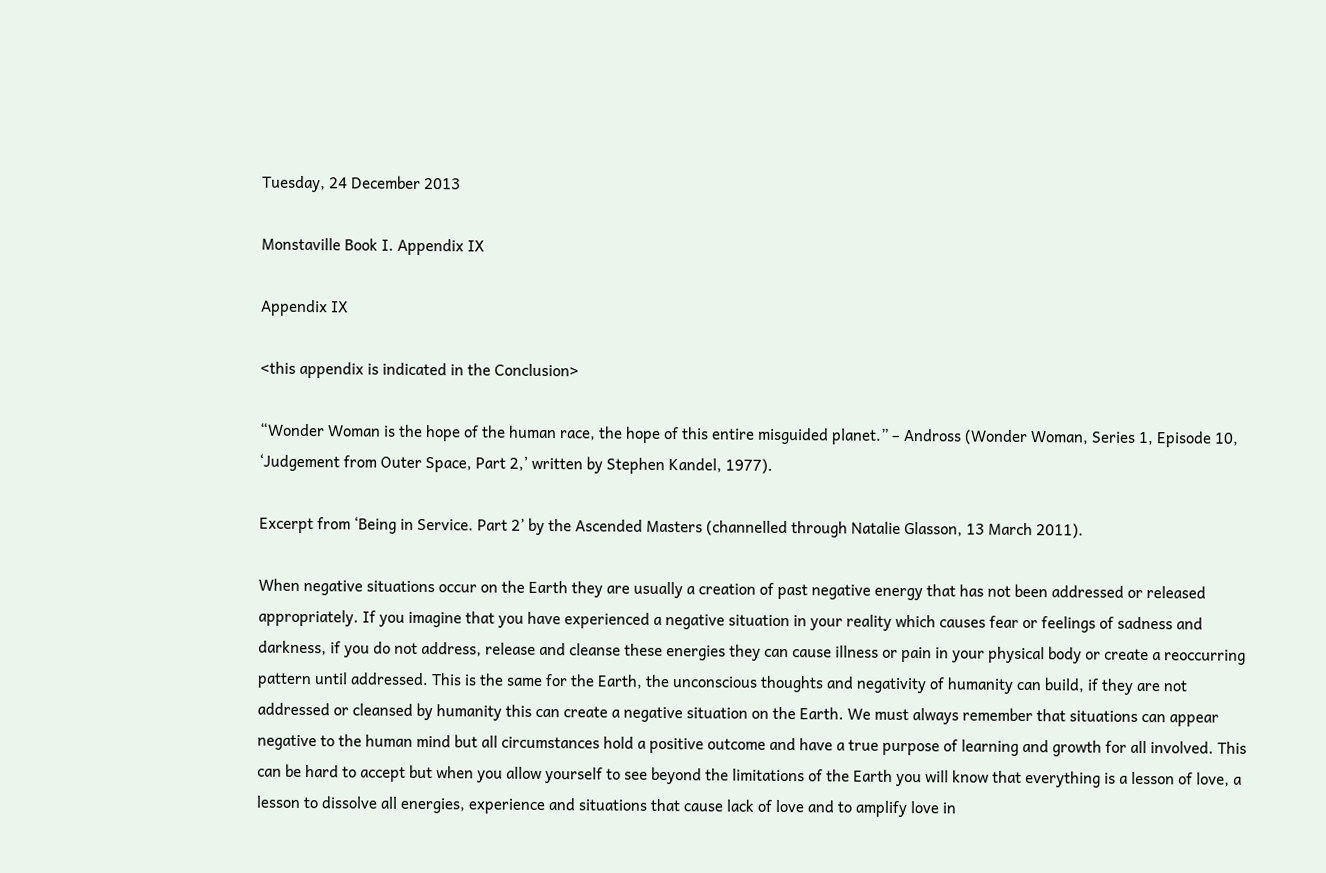Tuesday, 24 December 2013

Monstaville Book I. Appendix IX

Appendix IX

<this appendix is indicated in the Conclusion>

“Wonder Woman is the hope of the human race, the hope of this entire misguided planet.” – Andross (Wonder Woman, Series 1, Episode 10, ‘Judgement from Outer Space, Part 2,’ written by Stephen Kandel, 1977).

Excerpt from ‘Being in Service. Part 2’ by the Ascended Masters (channelled through Natalie Glasson, 13 March 2011).

When negative situations occur on the Earth they are usually a creation of past negative energy that has not been addressed or released appropriately. If you imagine that you have experienced a negative situation in your reality which causes fear or feelings of sadness and darkness, if you do not address, release and cleanse these energies they can cause illness or pain in your physical body or create a reoccurring pattern until addressed. This is the same for the Earth, the unconscious thoughts and negativity of humanity can build, if they are not addressed or cleansed by humanity this can create a negative situation on the Earth. We must always remember that situations can appear negative to the human mind but all circumstances hold a positive outcome and have a true purpose of learning and growth for all involved. This can be hard to accept but when you allow yourself to see beyond the limitations of the Earth you will know that everything is a lesson of love, a lesson to dissolve all energies, experience and situations that cause lack of love and to amplify love in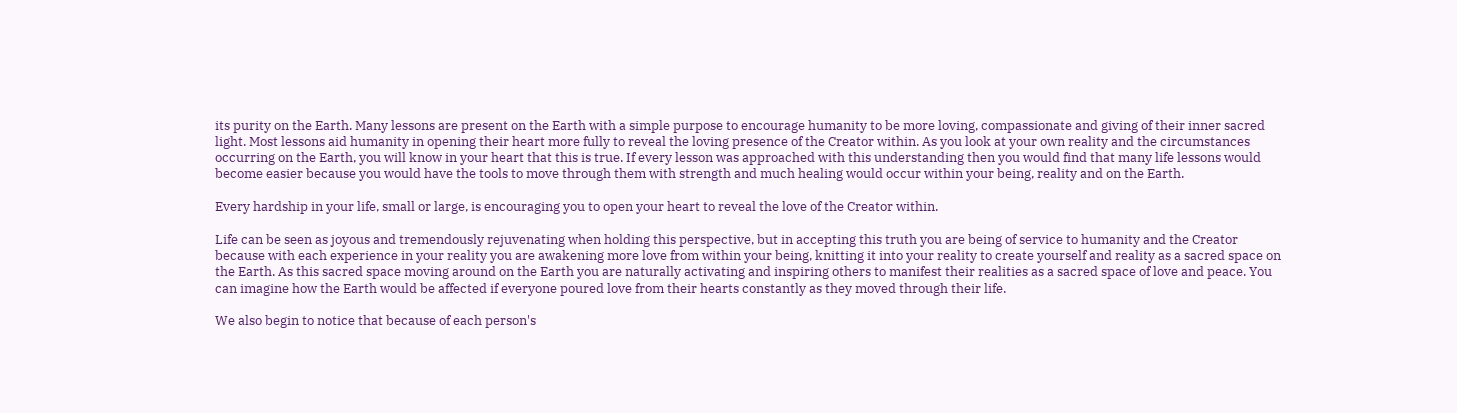its purity on the Earth. Many lessons are present on the Earth with a simple purpose to encourage humanity to be more loving, compassionate and giving of their inner sacred light. Most lessons aid humanity in opening their heart more fully to reveal the loving presence of the Creator within. As you look at your own reality and the circumstances occurring on the Earth, you will know in your heart that this is true. If every lesson was approached with this understanding then you would find that many life lessons would become easier because you would have the tools to move through them with strength and much healing would occur within your being, reality and on the Earth.

Every hardship in your life, small or large, is encouraging you to open your heart to reveal the love of the Creator within.

Life can be seen as joyous and tremendously rejuvenating when holding this perspective, but in accepting this truth you are being of service to humanity and the Creator because with each experience in your reality you are awakening more love from within your being, knitting it into your reality to create yourself and reality as a sacred space on the Earth. As this sacred space moving around on the Earth you are naturally activating and inspiring others to manifest their realities as a sacred space of love and peace. You can imagine how the Earth would be affected if everyone poured love from their hearts constantly as they moved through their life.

We also begin to notice that because of each person's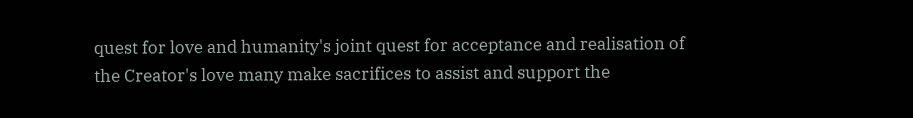quest for love and humanity's joint quest for acceptance and realisation of the Creator's love many make sacrifices to assist and support the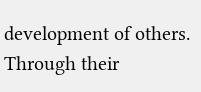development of others. Through their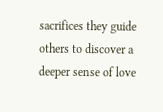sacrifices they guide others to discover a deeper sense of love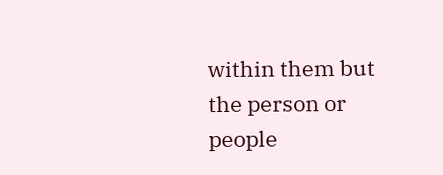within them but the person or people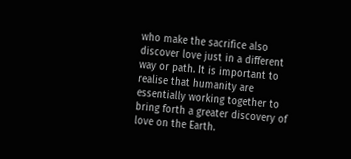who make the sacrifice also discover love just in a different way or path. It is important to realise that humanity are essentially working together to bring forth a greater discovery of love on the Earth.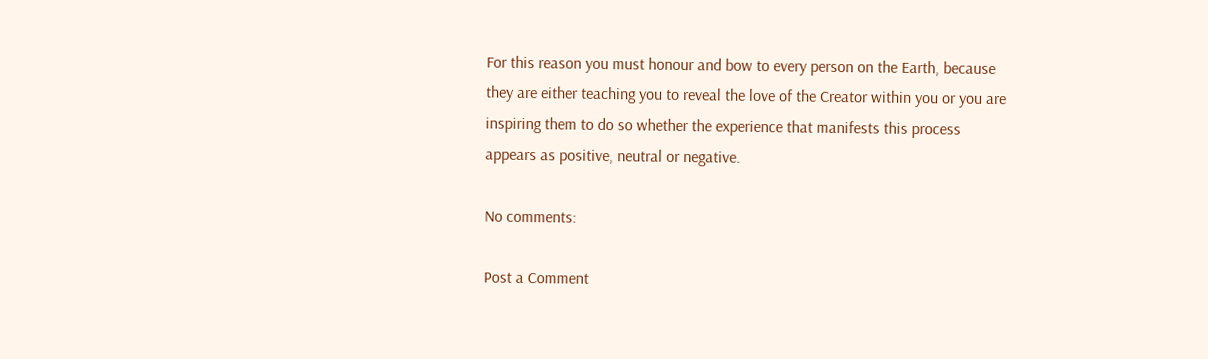For this reason you must honour and bow to every person on the Earth, because they are either teaching you to reveal the love of the Creator within you or you are inspiring them to do so whether the experience that manifests this process appears as positive, neutral or negative.

No comments:

Post a Comment